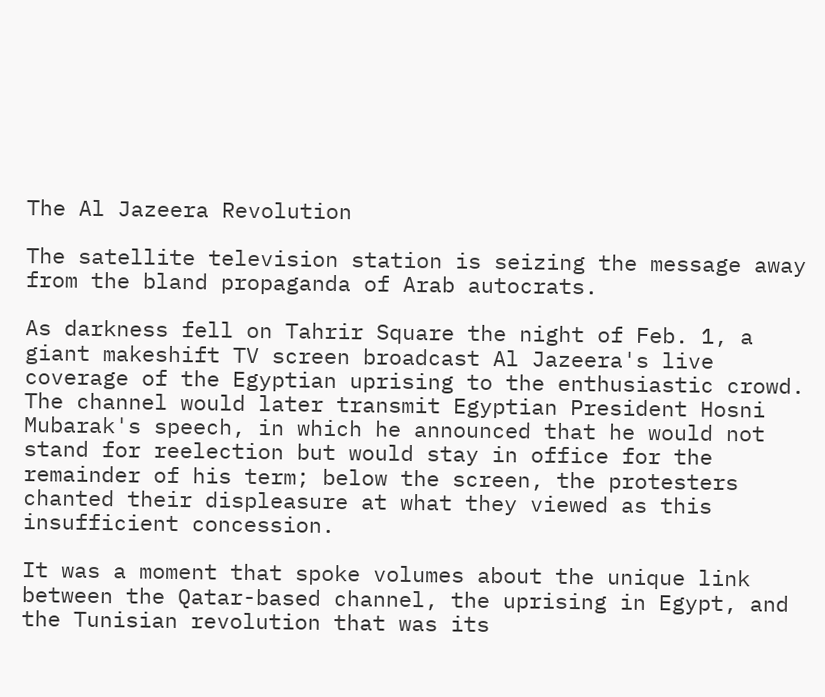The Al Jazeera Revolution

The satellite television station is seizing the message away from the bland propaganda of Arab autocrats.

As darkness fell on Tahrir Square the night of Feb. 1, a giant makeshift TV screen broadcast Al Jazeera's live coverage of the Egyptian uprising to the enthusiastic crowd. The channel would later transmit Egyptian President Hosni Mubarak's speech, in which he announced that he would not stand for reelection but would stay in office for the remainder of his term; below the screen, the protesters chanted their displeasure at what they viewed as this insufficient concession.

It was a moment that spoke volumes about the unique link between the Qatar-based channel, the uprising in Egypt, and the Tunisian revolution that was its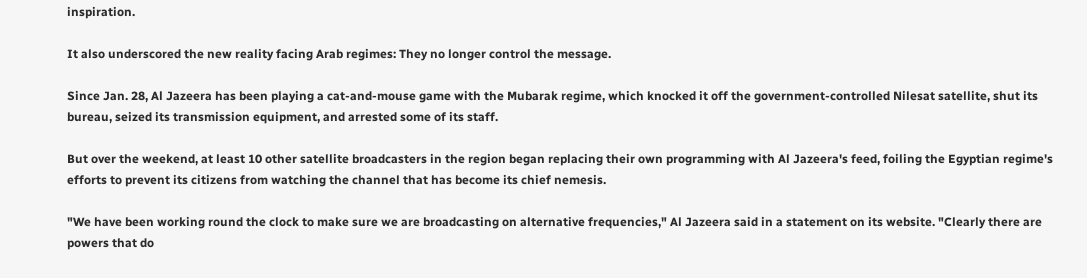inspiration.

It also underscored the new reality facing Arab regimes: They no longer control the message.

Since Jan. 28, Al Jazeera has been playing a cat-and-mouse game with the Mubarak regime, which knocked it off the government-controlled Nilesat satellite, shut its bureau, seized its transmission equipment, and arrested some of its staff.

But over the weekend, at least 10 other satellite broadcasters in the region began replacing their own programming with Al Jazeera's feed, foiling the Egyptian regime's efforts to prevent its citizens from watching the channel that has become its chief nemesis.

"We have been working round the clock to make sure we are broadcasting on alternative frequencies," Al Jazeera said in a statement on its website. "Clearly there are powers that do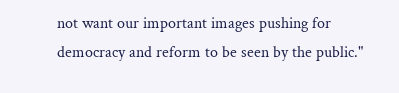not want our important images pushing for democracy and reform to be seen by the public."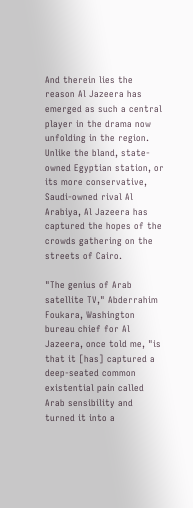And therein lies the reason Al Jazeera has emerged as such a central player in the drama now unfolding in the region. Unlike the bland, state-owned Egyptian station, or its more conservative, Saudi-owned rival Al Arabiya, Al Jazeera has captured the hopes of the crowds gathering on the streets of Cairo.

"The genius of Arab satellite TV," Abderrahim Foukara, Washington bureau chief for Al Jazeera, once told me, "is that it [has] captured a deep-seated common existential pain called Arab sensibility and turned it into a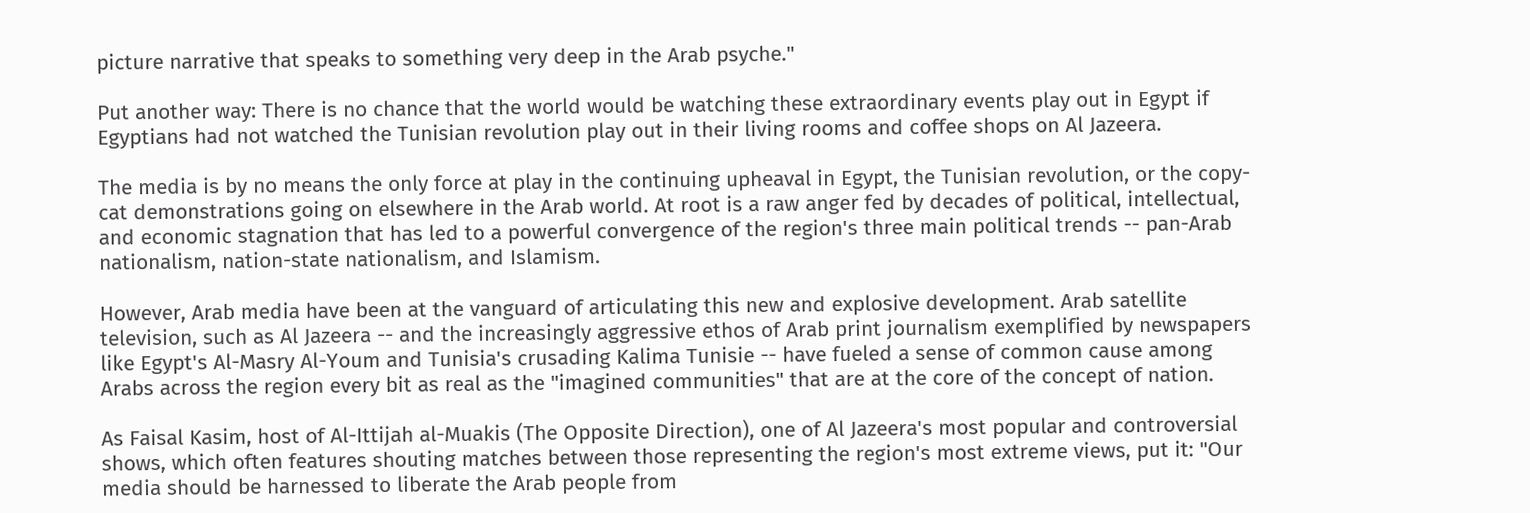picture narrative that speaks to something very deep in the Arab psyche."

Put another way: There is no chance that the world would be watching these extraordinary events play out in Egypt if Egyptians had not watched the Tunisian revolution play out in their living rooms and coffee shops on Al Jazeera.

The media is by no means the only force at play in the continuing upheaval in Egypt, the Tunisian revolution, or the copy-cat demonstrations going on elsewhere in the Arab world. At root is a raw anger fed by decades of political, intellectual, and economic stagnation that has led to a powerful convergence of the region's three main political trends -- pan-Arab nationalism, nation-state nationalism, and Islamism.

However, Arab media have been at the vanguard of articulating this new and explosive development. Arab satellite television, such as Al Jazeera -- and the increasingly aggressive ethos of Arab print journalism exemplified by newspapers like Egypt's Al-Masry Al-Youm and Tunisia's crusading Kalima Tunisie -- have fueled a sense of common cause among Arabs across the region every bit as real as the "imagined communities" that are at the core of the concept of nation.

As Faisal Kasim, host of Al-Ittijah al-Muakis (The Opposite Direction), one of Al Jazeera's most popular and controversial shows, which often features shouting matches between those representing the region's most extreme views, put it: "Our media should be harnessed to liberate the Arab people from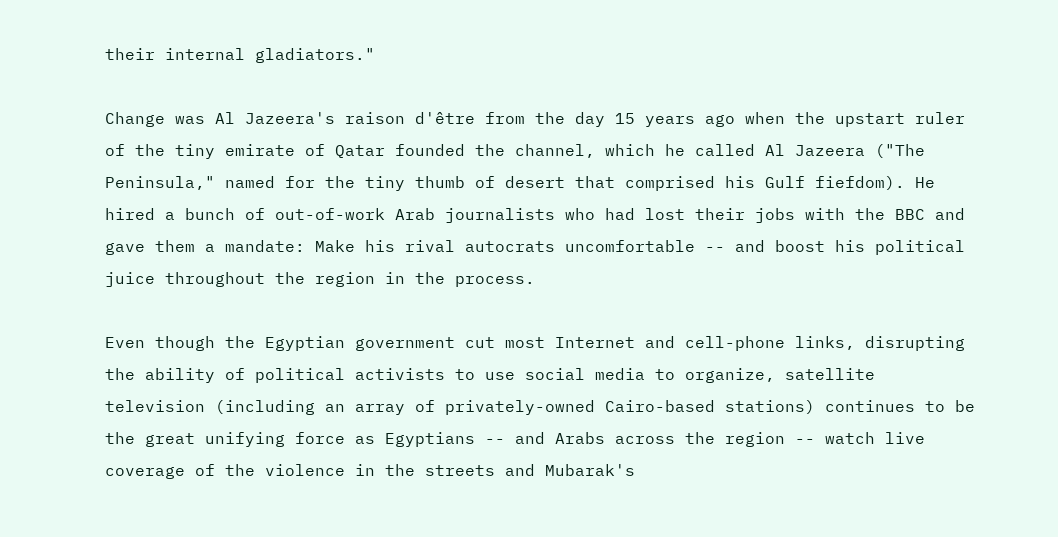their internal gladiators."

Change was Al Jazeera's raison d'être from the day 15 years ago when the upstart ruler of the tiny emirate of Qatar founded the channel, which he called Al Jazeera ("The Peninsula," named for the tiny thumb of desert that comprised his Gulf fiefdom). He hired a bunch of out-of-work Arab journalists who had lost their jobs with the BBC and gave them a mandate: Make his rival autocrats uncomfortable -- and boost his political juice throughout the region in the process.

Even though the Egyptian government cut most Internet and cell-phone links, disrupting the ability of political activists to use social media to organize, satellite television (including an array of privately-owned Cairo-based stations) continues to be the great unifying force as Egyptians -- and Arabs across the region -- watch live coverage of the violence in the streets and Mubarak's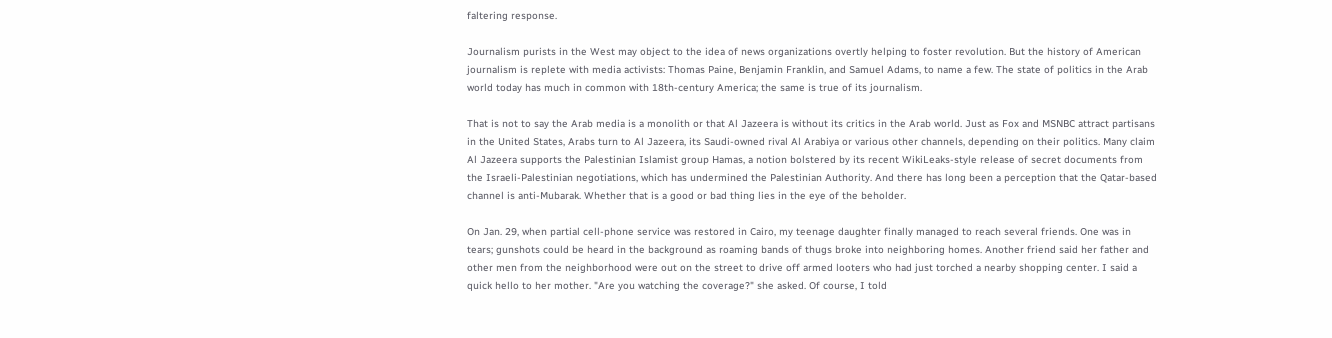faltering response.

Journalism purists in the West may object to the idea of news organizations overtly helping to foster revolution. But the history of American journalism is replete with media activists: Thomas Paine, Benjamin Franklin, and Samuel Adams, to name a few. The state of politics in the Arab world today has much in common with 18th-century America; the same is true of its journalism.

That is not to say the Arab media is a monolith or that Al Jazeera is without its critics in the Arab world. Just as Fox and MSNBC attract partisans in the United States, Arabs turn to Al Jazeera, its Saudi-owned rival Al Arabiya or various other channels, depending on their politics. Many claim Al Jazeera supports the Palestinian Islamist group Hamas, a notion bolstered by its recent WikiLeaks-style release of secret documents from the Israeli-Palestinian negotiations, which has undermined the Palestinian Authority. And there has long been a perception that the Qatar-based channel is anti-Mubarak. Whether that is a good or bad thing lies in the eye of the beholder.

On Jan. 29, when partial cell-phone service was restored in Cairo, my teenage daughter finally managed to reach several friends. One was in tears; gunshots could be heard in the background as roaming bands of thugs broke into neighboring homes. Another friend said her father and other men from the neighborhood were out on the street to drive off armed looters who had just torched a nearby shopping center. I said a quick hello to her mother. "Are you watching the coverage?" she asked. Of course, I told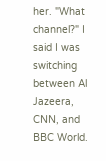her. "What channel?" I said I was switching between Al Jazeera, CNN, and BBC World.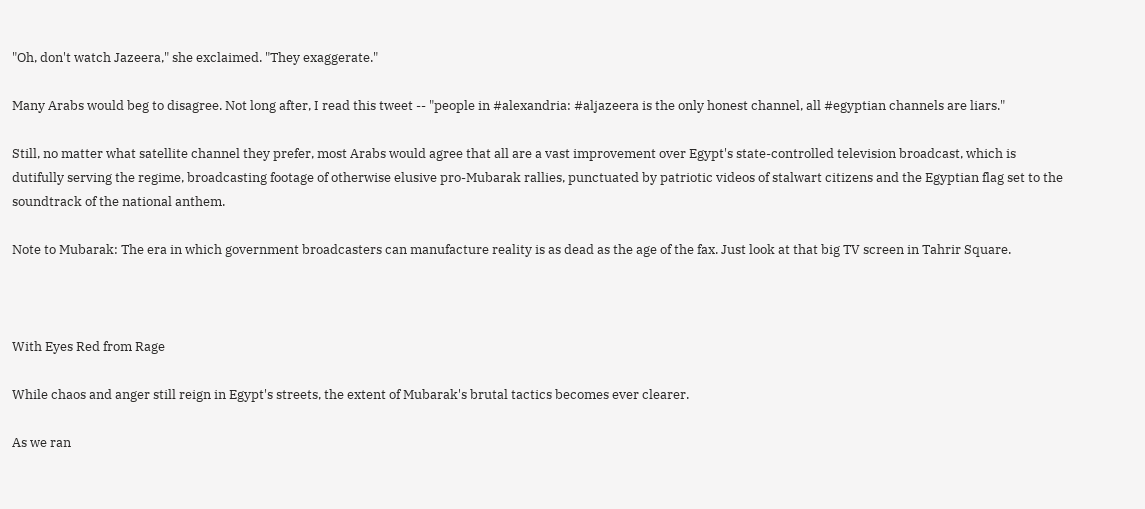"Oh, don't watch Jazeera," she exclaimed. "They exaggerate."

Many Arabs would beg to disagree. Not long after, I read this tweet -- "people in #alexandria: #aljazeera is the only honest channel, all #egyptian channels are liars."

Still, no matter what satellite channel they prefer, most Arabs would agree that all are a vast improvement over Egypt's state-controlled television broadcast, which is dutifully serving the regime, broadcasting footage of otherwise elusive pro-Mubarak rallies, punctuated by patriotic videos of stalwart citizens and the Egyptian flag set to the soundtrack of the national anthem.

Note to Mubarak: The era in which government broadcasters can manufacture reality is as dead as the age of the fax. Just look at that big TV screen in Tahrir Square.



With Eyes Red from Rage

While chaos and anger still reign in Egypt's streets, the extent of Mubarak's brutal tactics becomes ever clearer.

As we ran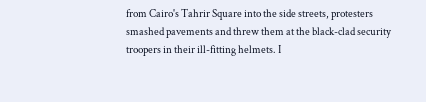from Cairo's Tahrir Square into the side streets, protesters smashed pavements and threw them at the black-clad security troopers in their ill-fitting helmets. I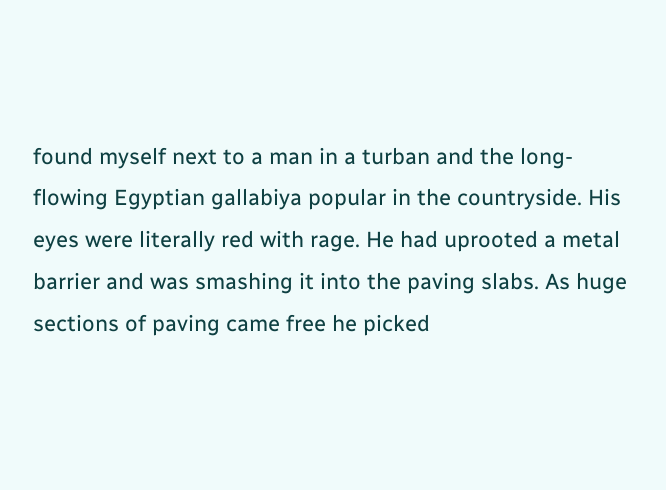found myself next to a man in a turban and the long-flowing Egyptian gallabiya popular in the countryside. His eyes were literally red with rage. He had uprooted a metal barrier and was smashing it into the paving slabs. As huge sections of paving came free he picked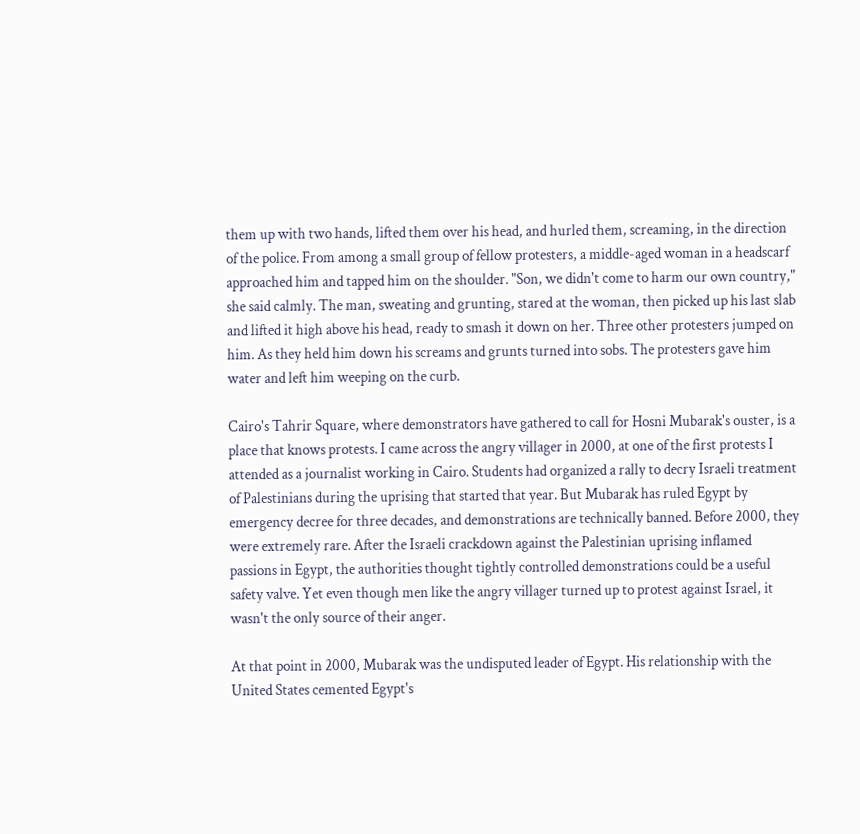them up with two hands, lifted them over his head, and hurled them, screaming, in the direction of the police. From among a small group of fellow protesters, a middle-aged woman in a headscarf approached him and tapped him on the shoulder. "Son, we didn't come to harm our own country," she said calmly. The man, sweating and grunting, stared at the woman, then picked up his last slab and lifted it high above his head, ready to smash it down on her. Three other protesters jumped on him. As they held him down his screams and grunts turned into sobs. The protesters gave him water and left him weeping on the curb.

Cairo's Tahrir Square, where demonstrators have gathered to call for Hosni Mubarak's ouster, is a place that knows protests. I came across the angry villager in 2000, at one of the first protests I attended as a journalist working in Cairo. Students had organized a rally to decry Israeli treatment of Palestinians during the uprising that started that year. But Mubarak has ruled Egypt by emergency decree for three decades, and demonstrations are technically banned. Before 2000, they were extremely rare. After the Israeli crackdown against the Palestinian uprising inflamed passions in Egypt, the authorities thought tightly controlled demonstrations could be a useful safety valve. Yet even though men like the angry villager turned up to protest against Israel, it wasn't the only source of their anger.

At that point in 2000, Mubarak was the undisputed leader of Egypt. His relationship with the United States cemented Egypt's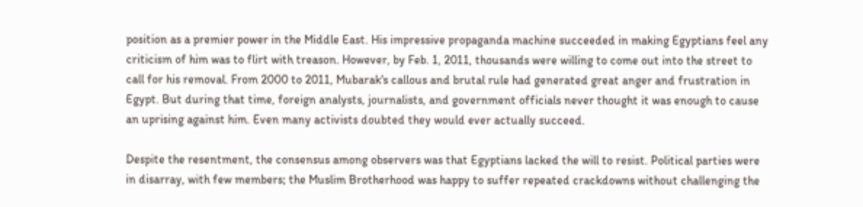position as a premier power in the Middle East. His impressive propaganda machine succeeded in making Egyptians feel any criticism of him was to flirt with treason. However, by Feb. 1, 2011, thousands were willing to come out into the street to call for his removal. From 2000 to 2011, Mubarak's callous and brutal rule had generated great anger and frustration in Egypt. But during that time, foreign analysts, journalists, and government officials never thought it was enough to cause an uprising against him. Even many activists doubted they would ever actually succeed.

Despite the resentment, the consensus among observers was that Egyptians lacked the will to resist. Political parties were in disarray, with few members; the Muslim Brotherhood was happy to suffer repeated crackdowns without challenging the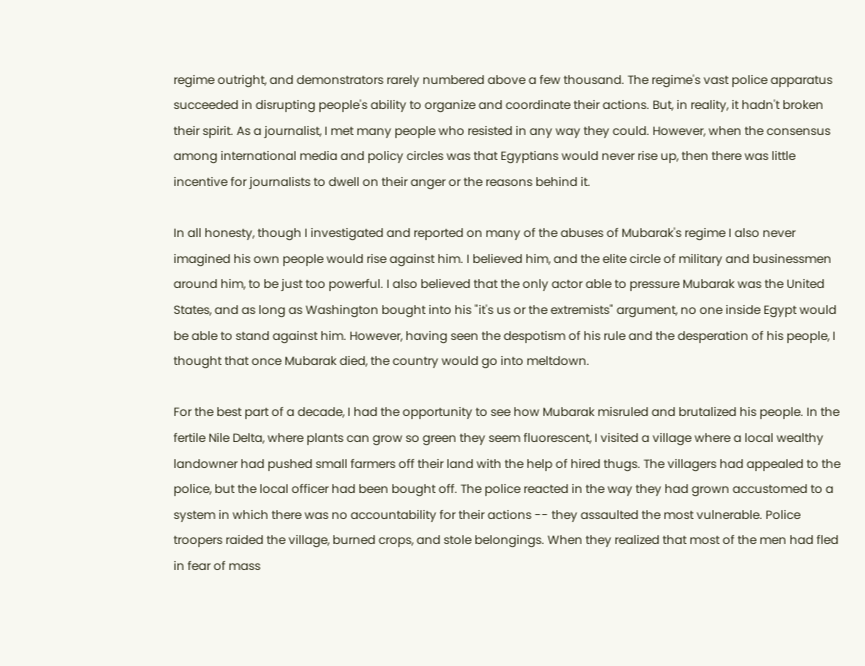regime outright, and demonstrators rarely numbered above a few thousand. The regime's vast police apparatus succeeded in disrupting people's ability to organize and coordinate their actions. But, in reality, it hadn't broken their spirit. As a journalist, I met many people who resisted in any way they could. However, when the consensus among international media and policy circles was that Egyptians would never rise up, then there was little incentive for journalists to dwell on their anger or the reasons behind it.

In all honesty, though I investigated and reported on many of the abuses of Mubarak's regime I also never imagined his own people would rise against him. I believed him, and the elite circle of military and businessmen around him, to be just too powerful. I also believed that the only actor able to pressure Mubarak was the United States, and as long as Washington bought into his "it's us or the extremists" argument, no one inside Egypt would be able to stand against him. However, having seen the despotism of his rule and the desperation of his people, I thought that once Mubarak died, the country would go into meltdown.

For the best part of a decade, I had the opportunity to see how Mubarak misruled and brutalized his people. In the fertile Nile Delta, where plants can grow so green they seem fluorescent, I visited a village where a local wealthy landowner had pushed small farmers off their land with the help of hired thugs. The villagers had appealed to the police, but the local officer had been bought off. The police reacted in the way they had grown accustomed to a system in which there was no accountability for their actions -- they assaulted the most vulnerable. Police troopers raided the village, burned crops, and stole belongings. When they realized that most of the men had fled in fear of mass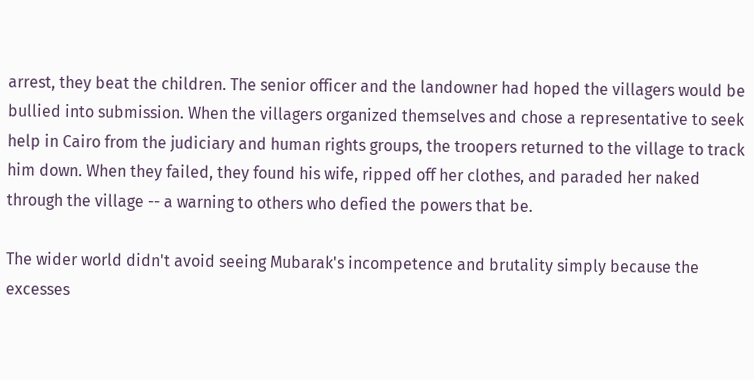arrest, they beat the children. The senior officer and the landowner had hoped the villagers would be bullied into submission. When the villagers organized themselves and chose a representative to seek help in Cairo from the judiciary and human rights groups, the troopers returned to the village to track him down. When they failed, they found his wife, ripped off her clothes, and paraded her naked through the village -- a warning to others who defied the powers that be.

The wider world didn't avoid seeing Mubarak's incompetence and brutality simply because the excesses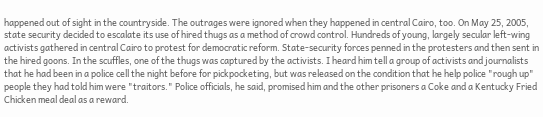happened out of sight in the countryside. The outrages were ignored when they happened in central Cairo, too. On May 25, 2005, state security decided to escalate its use of hired thugs as a method of crowd control. Hundreds of young, largely secular left-wing activists gathered in central Cairo to protest for democratic reform. State-security forces penned in the protesters and then sent in the hired goons. In the scuffles, one of the thugs was captured by the activists. I heard him tell a group of activists and journalists that he had been in a police cell the night before for pickpocketing, but was released on the condition that he help police "rough up" people they had told him were "traitors." Police officials, he said, promised him and the other prisoners a Coke and a Kentucky Fried Chicken meal deal as a reward.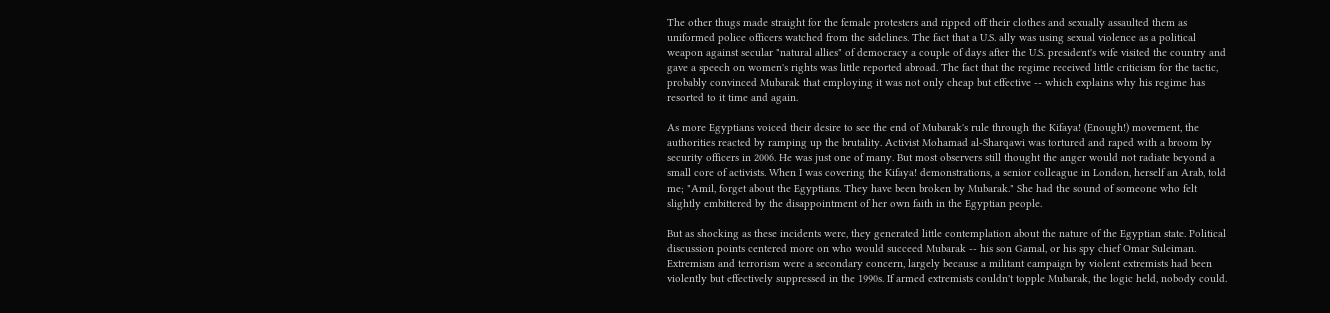The other thugs made straight for the female protesters and ripped off their clothes and sexually assaulted them as uniformed police officers watched from the sidelines. The fact that a U.S. ally was using sexual violence as a political weapon against secular "natural allies" of democracy a couple of days after the U.S. president's wife visited the country and gave a speech on women's rights was little reported abroad. The fact that the regime received little criticism for the tactic, probably convinced Mubarak that employing it was not only cheap but effective -- which explains why his regime has resorted to it time and again.

As more Egyptians voiced their desire to see the end of Mubarak's rule through the Kifaya! (Enough!) movement, the authorities reacted by ramping up the brutality. Activist Mohamad al-Sharqawi was tortured and raped with a broom by security officers in 2006. He was just one of many. But most observers still thought the anger would not radiate beyond a small core of activists. When I was covering the Kifaya! demonstrations, a senior colleague in London, herself an Arab, told me; "Amil, forget about the Egyptians. They have been broken by Mubarak." She had the sound of someone who felt slightly embittered by the disappointment of her own faith in the Egyptian people.

But as shocking as these incidents were, they generated little contemplation about the nature of the Egyptian state. Political discussion points centered more on who would succeed Mubarak -- his son Gamal, or his spy chief Omar Suleiman. Extremism and terrorism were a secondary concern, largely because a militant campaign by violent extremists had been violently but effectively suppressed in the 1990s. If armed extremists couldn't topple Mubarak, the logic held, nobody could.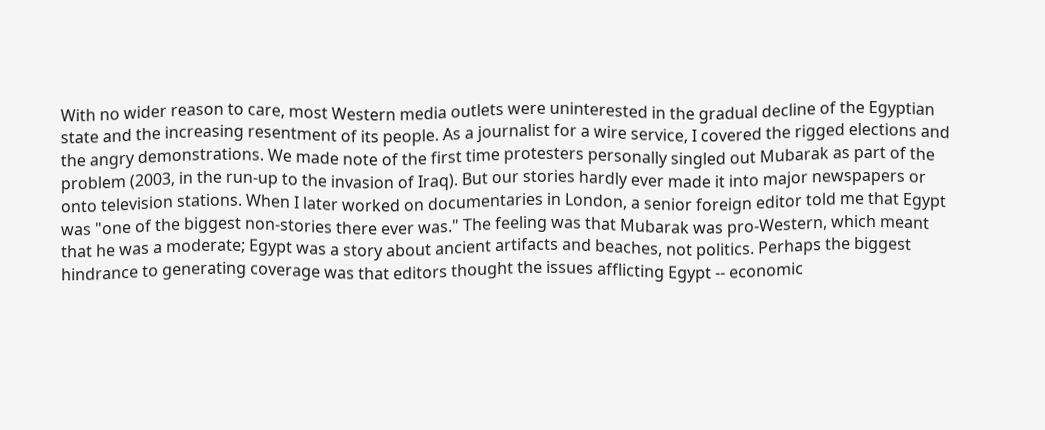With no wider reason to care, most Western media outlets were uninterested in the gradual decline of the Egyptian state and the increasing resentment of its people. As a journalist for a wire service, I covered the rigged elections and the angry demonstrations. We made note of the first time protesters personally singled out Mubarak as part of the problem (2003, in the run-up to the invasion of Iraq). But our stories hardly ever made it into major newspapers or onto television stations. When I later worked on documentaries in London, a senior foreign editor told me that Egypt was "one of the biggest non-stories there ever was." The feeling was that Mubarak was pro-Western, which meant that he was a moderate; Egypt was a story about ancient artifacts and beaches, not politics. Perhaps the biggest hindrance to generating coverage was that editors thought the issues afflicting Egypt -- economic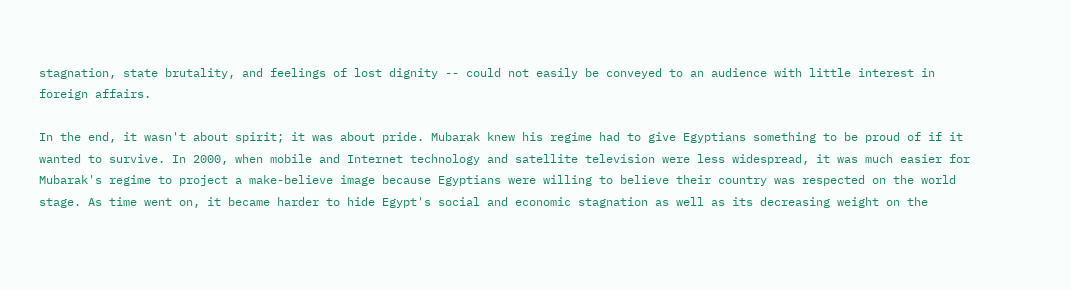stagnation, state brutality, and feelings of lost dignity -- could not easily be conveyed to an audience with little interest in foreign affairs.

In the end, it wasn't about spirit; it was about pride. Mubarak knew his regime had to give Egyptians something to be proud of if it wanted to survive. In 2000, when mobile and Internet technology and satellite television were less widespread, it was much easier for Mubarak's regime to project a make-believe image because Egyptians were willing to believe their country was respected on the world stage. As time went on, it became harder to hide Egypt's social and economic stagnation as well as its decreasing weight on the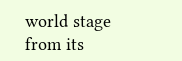world stage from its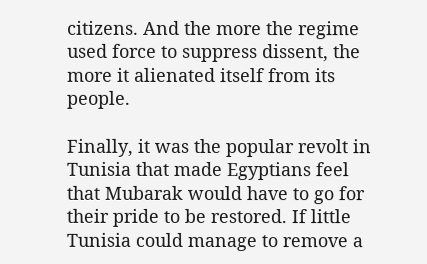citizens. And the more the regime used force to suppress dissent, the more it alienated itself from its people.

Finally, it was the popular revolt in Tunisia that made Egyptians feel that Mubarak would have to go for their pride to be restored. If little Tunisia could manage to remove a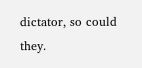dictator, so could they.